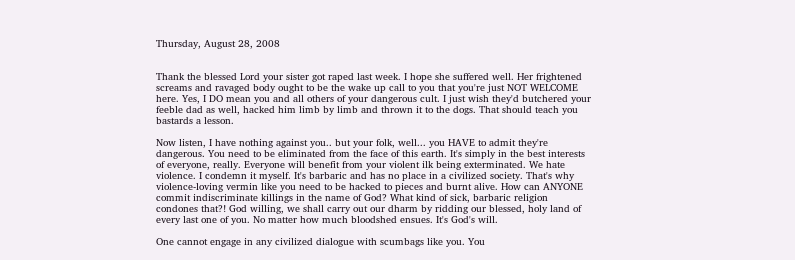Thursday, August 28, 2008


Thank the blessed Lord your sister got raped last week. I hope she suffered well. Her frightened screams and ravaged body ought to be the wake up call to you that you're just NOT WELCOME here. Yes, I DO mean you and all others of your dangerous cult. I just wish they'd butchered your feeble dad as well, hacked him limb by limb and thrown it to the dogs. That should teach you bastards a lesson.

Now listen, I have nothing against you.. but your folk, well... you HAVE to admit they're dangerous. You need to be eliminated from the face of this earth. It's simply in the best interests of everyone, really. Everyone will benefit from your violent ilk being exterminated. We hate violence. I condemn it myself. It's barbaric and has no place in a civilized society. That's why violence-loving vermin like you need to be hacked to pieces and burnt alive. How can ANYONE commit indiscriminate killings in the name of God? What kind of sick, barbaric religion condones that?! God willing, we shall carry out our dharm by ridding our blessed, holy land of every last one of you. No matter how much bloodshed ensues. It's God's will.

One cannot engage in any civilized dialogue with scumbags like you. You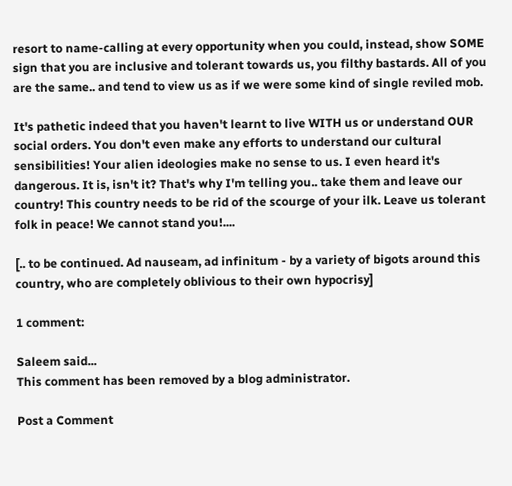resort to name-calling at every opportunity when you could, instead, show SOME sign that you are inclusive and tolerant towards us, you filthy bastards. All of you are the same.. and tend to view us as if we were some kind of single reviled mob.

It's pathetic indeed that you haven't learnt to live WITH us or understand OUR social orders. You don't even make any efforts to understand our cultural sensibilities! Your alien ideologies make no sense to us. I even heard it's dangerous. It is, isn't it? That's why I'm telling you.. take them and leave our country! This country needs to be rid of the scourge of your ilk. Leave us tolerant folk in peace! We cannot stand you!....

[.. to be continued. Ad nauseam, ad infinitum - by a variety of bigots around this country, who are completely oblivious to their own hypocrisy]

1 comment:

Saleem said...
This comment has been removed by a blog administrator.

Post a Comment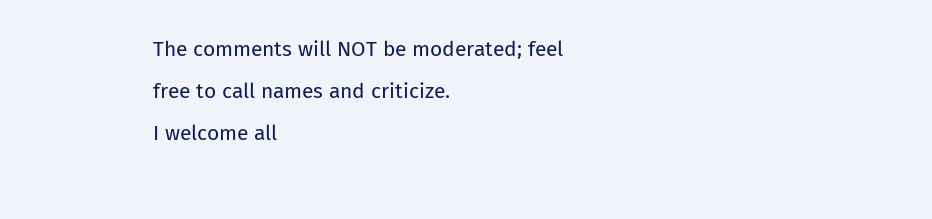The comments will NOT be moderated; feel free to call names and criticize.
I welcome all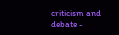criticism and debate -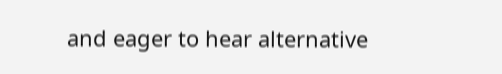and eager to hear alternative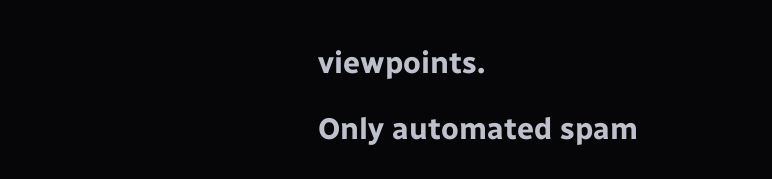viewpoints.

Only automated spam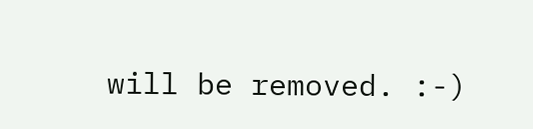will be removed. :-)